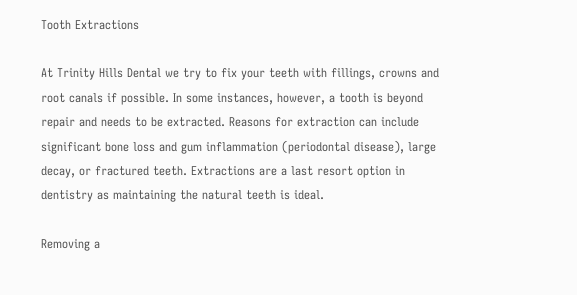Tooth Extractions

At Trinity Hills Dental we try to fix your teeth with fillings, crowns and root canals if possible. In some instances, however, a tooth is beyond repair and needs to be extracted. Reasons for extraction can include significant bone loss and gum inflammation (periodontal disease), large decay, or fractured teeth. Extractions are a last resort option in dentistry as maintaining the natural teeth is ideal.

Removing a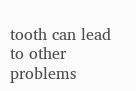tooth can lead to other problems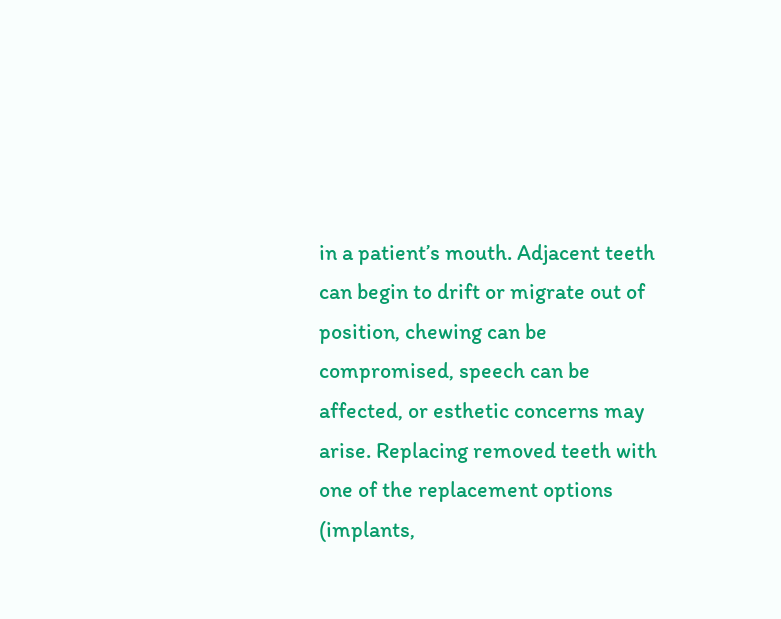in a patient’s mouth. Adjacent teeth can begin to drift or migrate out of position, chewing can be compromised, speech can be affected, or esthetic concerns may arise. Replacing removed teeth with one of the replacement options (implants,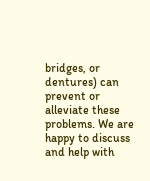bridges, or dentures) can prevent or alleviate these problems. We are happy to discuss and help with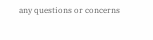any questions or concerns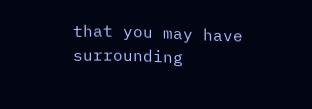that you may have surrounding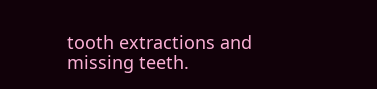tooth extractions and missing teeth.